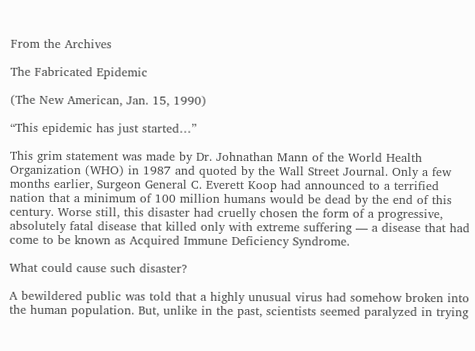From the Archives

The Fabricated Epidemic

(The New American, Jan. 15, 1990)

“This epidemic has just started…”

This grim statement was made by Dr. Johnathan Mann of the World Health Organization (WHO) in 1987 and quoted by the Wall Street Journal. Only a few months earlier, Surgeon General C. Everett Koop had announced to a terrified nation that a minimum of 100 million humans would be dead by the end of this century. Worse still, this disaster had cruelly chosen the form of a progressive, absolutely fatal disease that killed only with extreme suffering — a disease that had come to be known as Acquired Immune Deficiency Syndrome.

What could cause such disaster?

A bewildered public was told that a highly unusual virus had somehow broken into the human population. But, unlike in the past, scientists seemed paralyzed in trying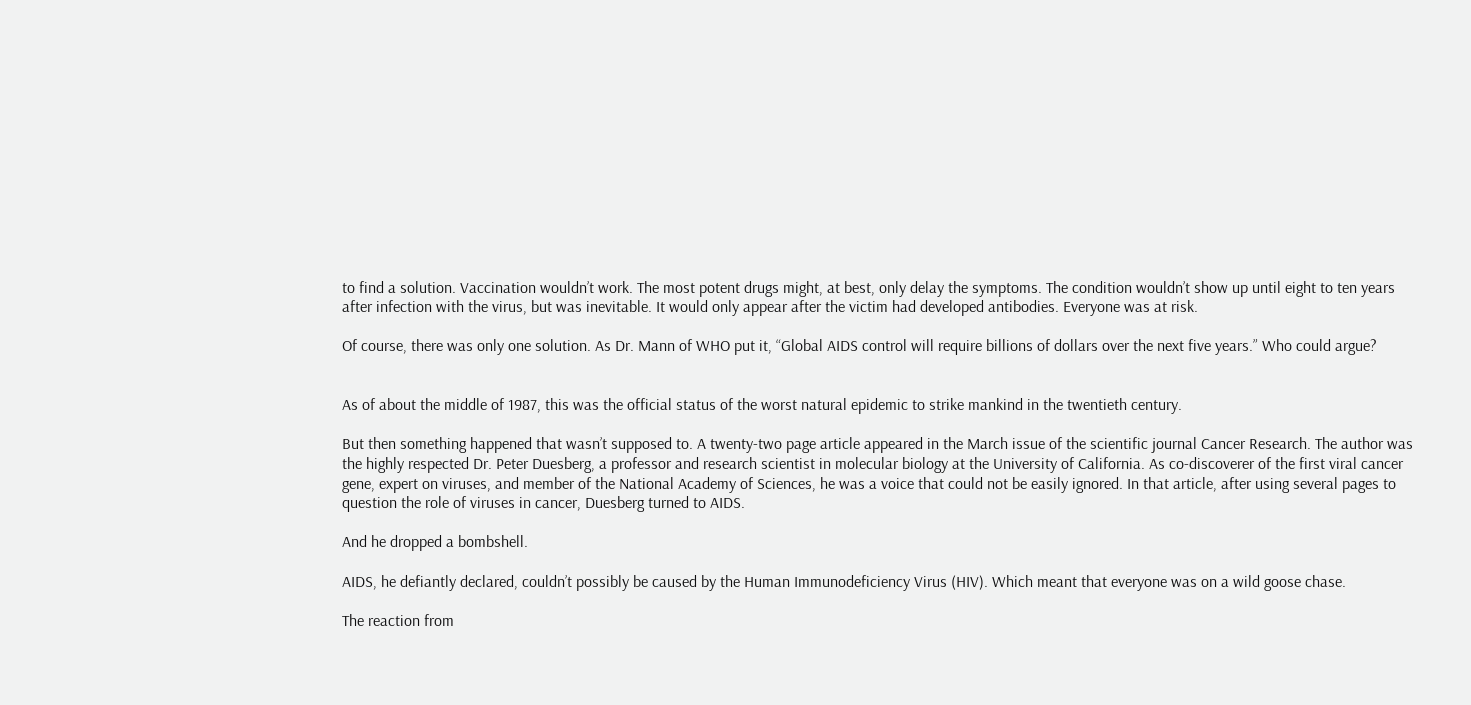to find a solution. Vaccination wouldn’t work. The most potent drugs might, at best, only delay the symptoms. The condition wouldn’t show up until eight to ten years after infection with the virus, but was inevitable. It would only appear after the victim had developed antibodies. Everyone was at risk.

Of course, there was only one solution. As Dr. Mann of WHO put it, “Global AIDS control will require billions of dollars over the next five years.” Who could argue?


As of about the middle of 1987, this was the official status of the worst natural epidemic to strike mankind in the twentieth century.

But then something happened that wasn’t supposed to. A twenty-two page article appeared in the March issue of the scientific journal Cancer Research. The author was the highly respected Dr. Peter Duesberg, a professor and research scientist in molecular biology at the University of California. As co-discoverer of the first viral cancer gene, expert on viruses, and member of the National Academy of Sciences, he was a voice that could not be easily ignored. In that article, after using several pages to question the role of viruses in cancer, Duesberg turned to AIDS.

And he dropped a bombshell.

AIDS, he defiantly declared, couldn’t possibly be caused by the Human Immunodeficiency Virus (HIV). Which meant that everyone was on a wild goose chase.

The reaction from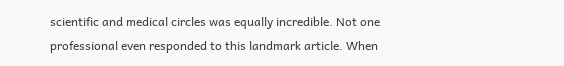scientific and medical circles was equally incredible. Not one professional even responded to this landmark article. When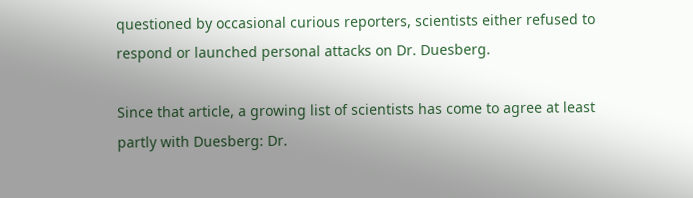questioned by occasional curious reporters, scientists either refused to respond or launched personal attacks on Dr. Duesberg.

Since that article, a growing list of scientists has come to agree at least partly with Duesberg: Dr.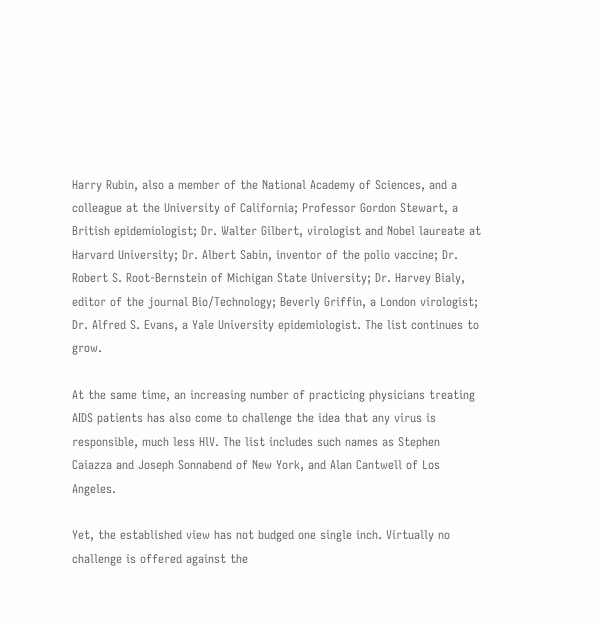Harry Rubin, also a member of the National Academy of Sciences, and a colleague at the University of California; Professor Gordon Stewart, a British epidemiologist; Dr. Walter Gilbert, virologist and Nobel laureate at Harvard University; Dr. Albert Sabin, inventor of the polio vaccine; Dr. Robert S. Root-Bernstein of Michigan State University; Dr. Harvey Bialy, editor of the journal Bio/Technology; Beverly Griffin, a London virologist; Dr. Alfred S. Evans, a Yale University epidemiologist. The list continues to grow.

At the same time, an increasing number of practicing physicians treating AIDS patients has also come to challenge the idea that any virus is responsible, much less HlV. The list includes such names as Stephen Caiazza and Joseph Sonnabend of New York, and Alan Cantwell of Los Angeles.

Yet, the established view has not budged one single inch. Virtually no challenge is offered against the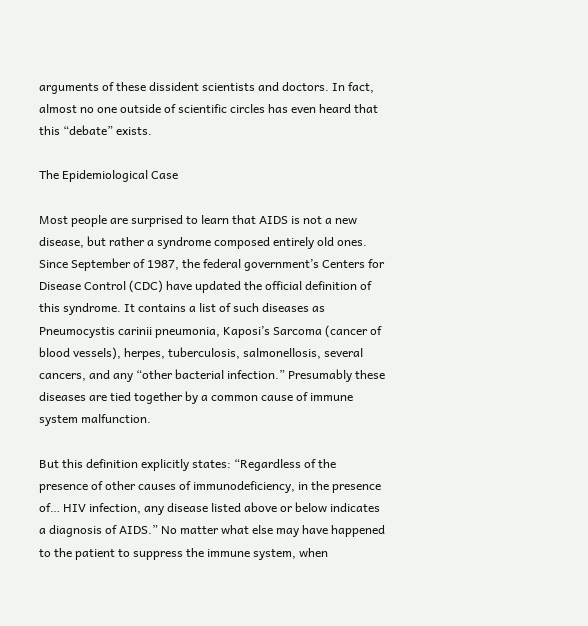arguments of these dissident scientists and doctors. In fact, almost no one outside of scientific circles has even heard that this “debate” exists.

The Epidemiological Case

Most people are surprised to learn that AIDS is not a new disease, but rather a syndrome composed entirely old ones. Since September of 1987, the federal government’s Centers for Disease Control (CDC) have updated the official definition of this syndrome. It contains a list of such diseases as Pneumocystis carinii pneumonia, Kaposi’s Sarcoma (cancer of blood vessels), herpes, tuberculosis, salmonellosis, several cancers, and any “other bacterial infection.” Presumably these diseases are tied together by a common cause of immune system malfunction.

But this definition explicitly states: “Regardless of the presence of other causes of immunodeficiency, in the presence of… HIV infection, any disease listed above or below indicates a diagnosis of AIDS.” No matter what else may have happened to the patient to suppress the immune system, when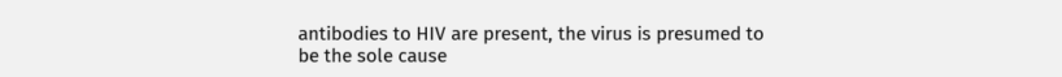antibodies to HIV are present, the virus is presumed to be the sole cause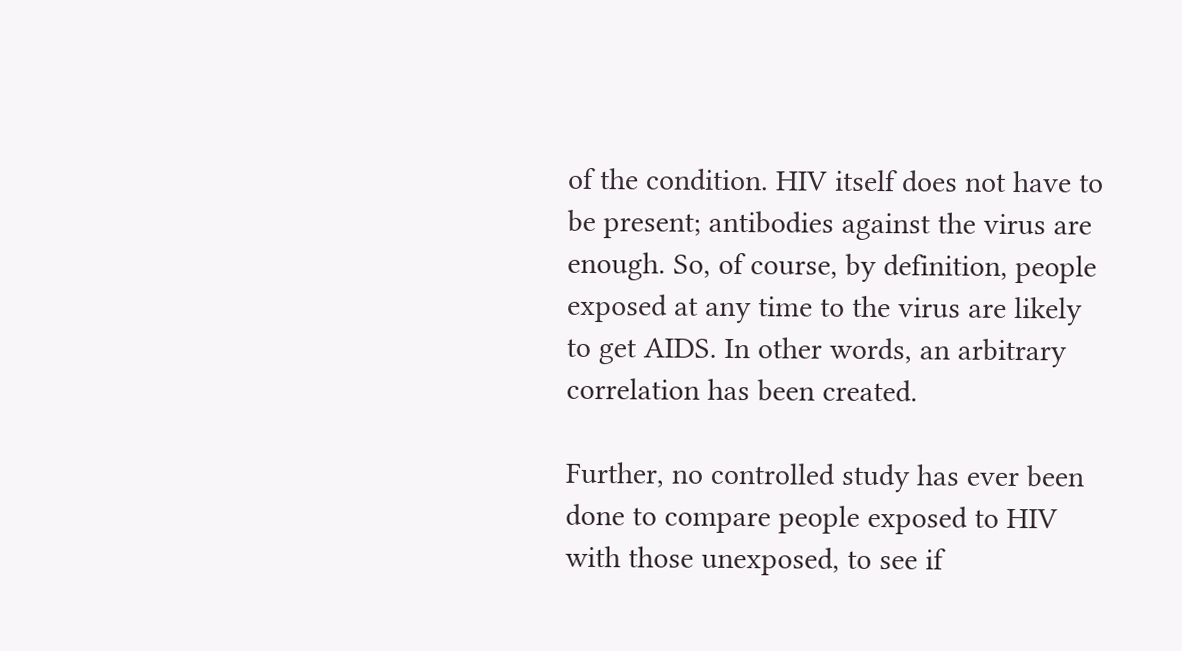of the condition. HIV itself does not have to be present; antibodies against the virus are enough. So, of course, by definition, people exposed at any time to the virus are likely to get AIDS. In other words, an arbitrary correlation has been created.

Further, no controlled study has ever been done to compare people exposed to HIV with those unexposed, to see if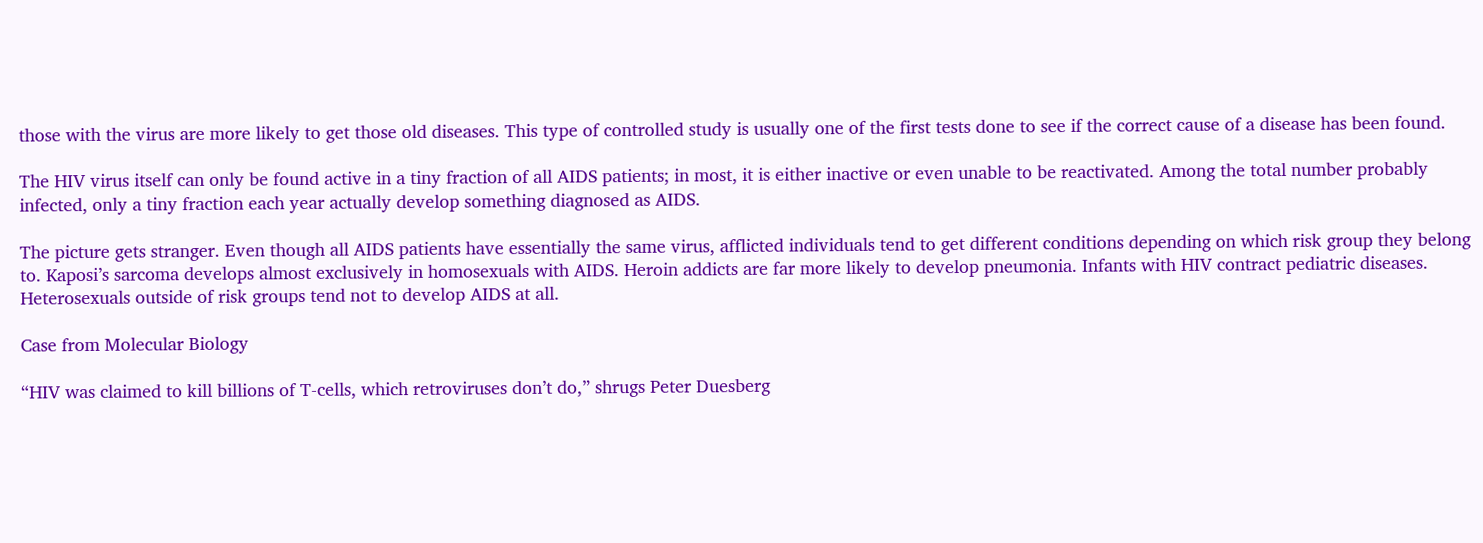those with the virus are more likely to get those old diseases. This type of controlled study is usually one of the first tests done to see if the correct cause of a disease has been found.

The HIV virus itself can only be found active in a tiny fraction of all AIDS patients; in most, it is either inactive or even unable to be reactivated. Among the total number probably infected, only a tiny fraction each year actually develop something diagnosed as AIDS.

The picture gets stranger. Even though all AIDS patients have essentially the same virus, afflicted individuals tend to get different conditions depending on which risk group they belong to. Kaposi’s sarcoma develops almost exclusively in homosexuals with AIDS. Heroin addicts are far more likely to develop pneumonia. Infants with HIV contract pediatric diseases. Heterosexuals outside of risk groups tend not to develop AIDS at all.

Case from Molecular Biology

“HIV was claimed to kill billions of T-cells, which retroviruses don’t do,” shrugs Peter Duesberg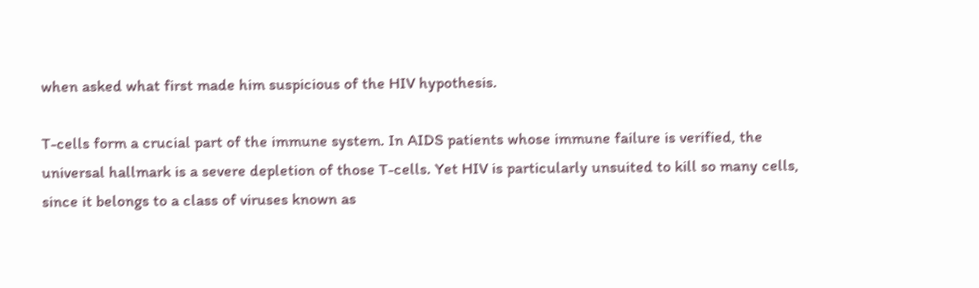when asked what first made him suspicious of the HIV hypothesis.

T-cells form a crucial part of the immune system. In AIDS patients whose immune failure is verified, the universal hallmark is a severe depletion of those T-cells. Yet HIV is particularly unsuited to kill so many cells, since it belongs to a class of viruses known as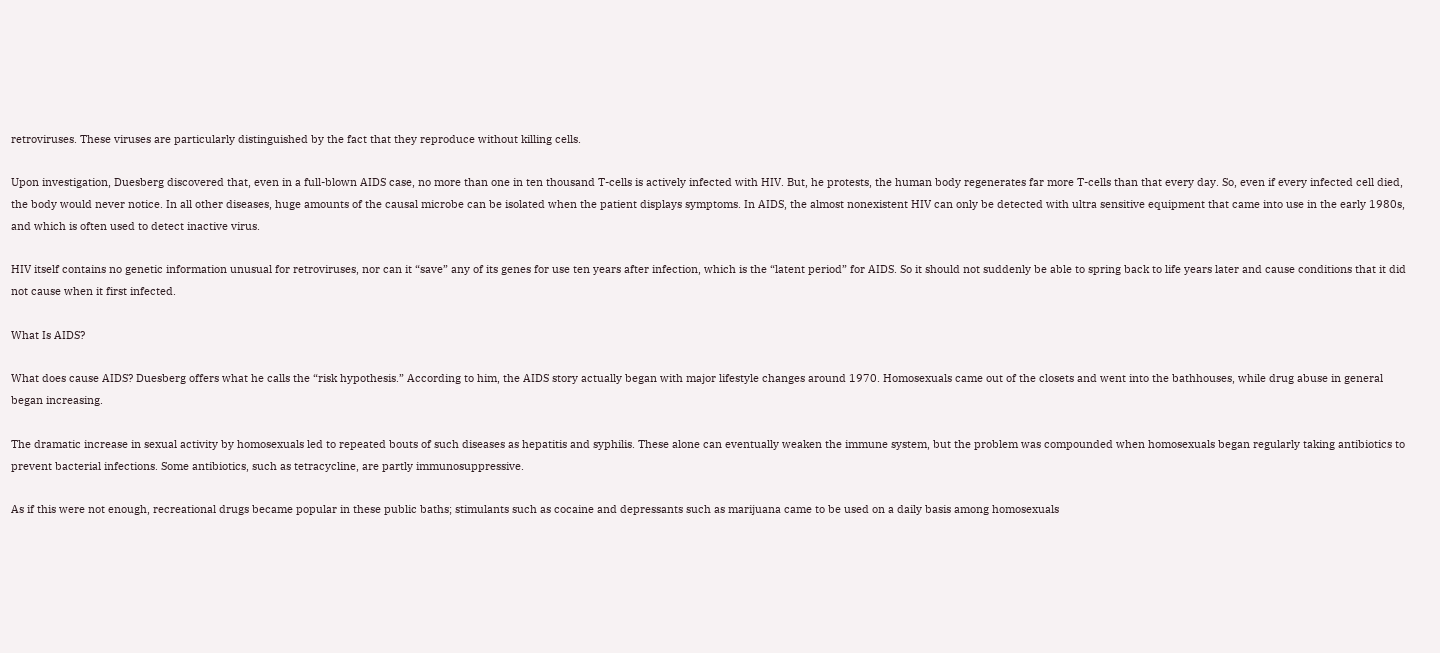retroviruses. These viruses are particularly distinguished by the fact that they reproduce without killing cells.

Upon investigation, Duesberg discovered that, even in a full-blown AIDS case, no more than one in ten thousand T-cells is actively infected with HIV. But, he protests, the human body regenerates far more T-cells than that every day. So, even if every infected cell died, the body would never notice. In all other diseases, huge amounts of the causal microbe can be isolated when the patient displays symptoms. In AIDS, the almost nonexistent HIV can only be detected with ultra sensitive equipment that came into use in the early 1980s, and which is often used to detect inactive virus.

HIV itself contains no genetic information unusual for retroviruses, nor can it “save” any of its genes for use ten years after infection, which is the “latent period” for AIDS. So it should not suddenly be able to spring back to life years later and cause conditions that it did not cause when it first infected.

What Is AIDS?

What does cause AIDS? Duesberg offers what he calls the “risk hypothesis.” According to him, the AIDS story actually began with major lifestyle changes around 1970. Homosexuals came out of the closets and went into the bathhouses, while drug abuse in general began increasing.

The dramatic increase in sexual activity by homosexuals led to repeated bouts of such diseases as hepatitis and syphilis. These alone can eventually weaken the immune system, but the problem was compounded when homosexuals began regularly taking antibiotics to prevent bacterial infections. Some antibiotics, such as tetracycline, are partly immunosuppressive.

As if this were not enough, recreational drugs became popular in these public baths; stimulants such as cocaine and depressants such as marijuana came to be used on a daily basis among homosexuals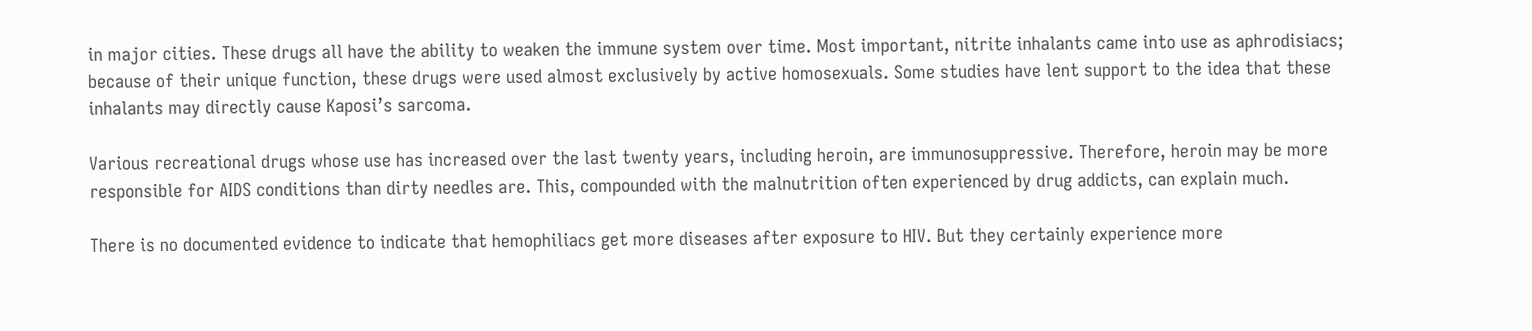in major cities. These drugs all have the ability to weaken the immune system over time. Most important, nitrite inhalants came into use as aphrodisiacs; because of their unique function, these drugs were used almost exclusively by active homosexuals. Some studies have lent support to the idea that these inhalants may directly cause Kaposi’s sarcoma.

Various recreational drugs whose use has increased over the last twenty years, including heroin, are immunosuppressive. Therefore, heroin may be more responsible for AIDS conditions than dirty needles are. This, compounded with the malnutrition often experienced by drug addicts, can explain much.

There is no documented evidence to indicate that hemophiliacs get more diseases after exposure to HIV. But they certainly experience more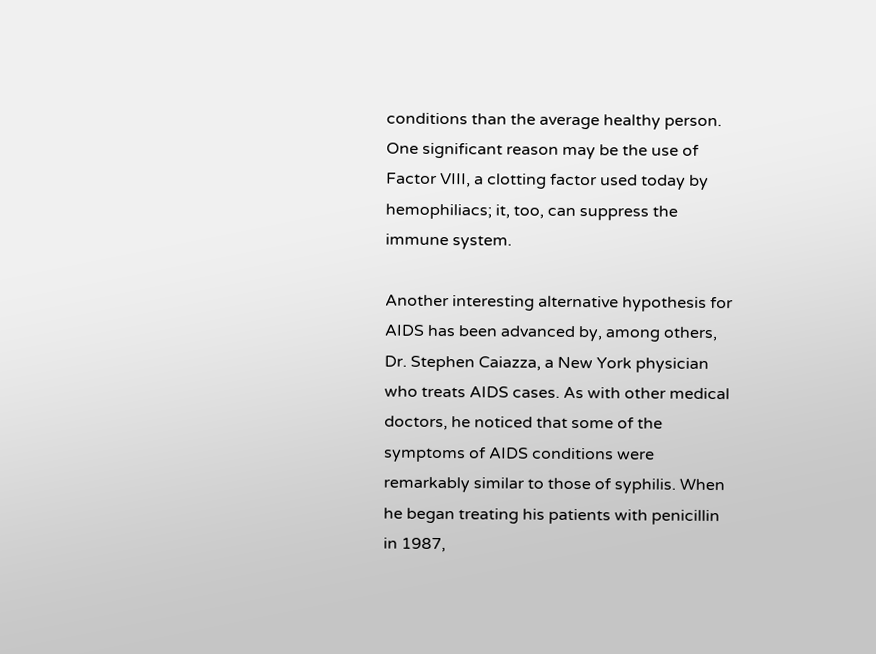conditions than the average healthy person. One significant reason may be the use of Factor VIII, a clotting factor used today by hemophiliacs; it, too, can suppress the immune system.

Another interesting alternative hypothesis for AIDS has been advanced by, among others, Dr. Stephen Caiazza, a New York physician who treats AIDS cases. As with other medical doctors, he noticed that some of the symptoms of AIDS conditions were remarkably similar to those of syphilis. When he began treating his patients with penicillin in 1987,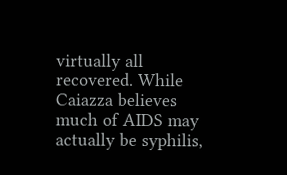virtually all recovered. While Caiazza believes much of AIDS may actually be syphilis,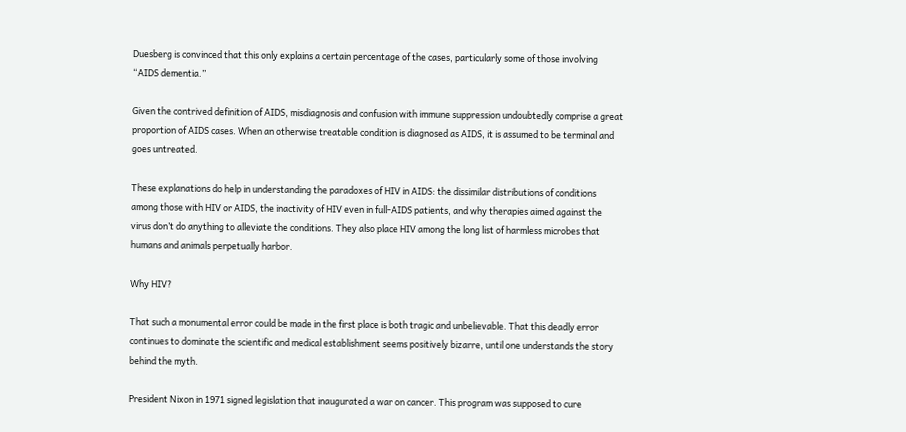Duesberg is convinced that this only explains a certain percentage of the cases, particularly some of those involving “AIDS dementia.”

Given the contrived definition of AIDS, misdiagnosis and confusion with immune suppression undoubtedly comprise a great proportion of AIDS cases. When an otherwise treatable condition is diagnosed as AIDS, it is assumed to be terminal and goes untreated.

These explanations do help in understanding the paradoxes of HIV in AIDS: the dissimilar distributions of conditions among those with HIV or AIDS, the inactivity of HIV even in full-AIDS patients, and why therapies aimed against the virus don’t do anything to alleviate the conditions. They also place HIV among the long list of harmless microbes that humans and animals perpetually harbor.

Why HIV?

That such a monumental error could be made in the first place is both tragic and unbelievable. That this deadly error continues to dominate the scientific and medical establishment seems positively bizarre, until one understands the story behind the myth.

President Nixon in 1971 signed legislation that inaugurated a war on cancer. This program was supposed to cure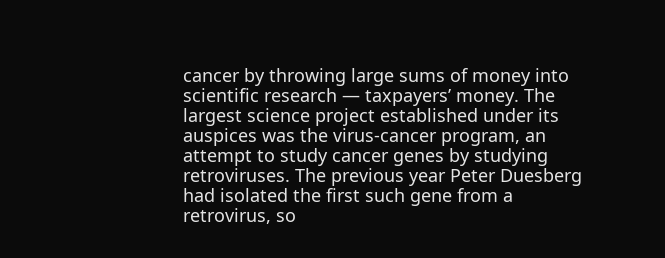cancer by throwing large sums of money into scientific research — taxpayers’ money. The largest science project established under its auspices was the virus-cancer program, an attempt to study cancer genes by studying retroviruses. The previous year Peter Duesberg had isolated the first such gene from a retrovirus, so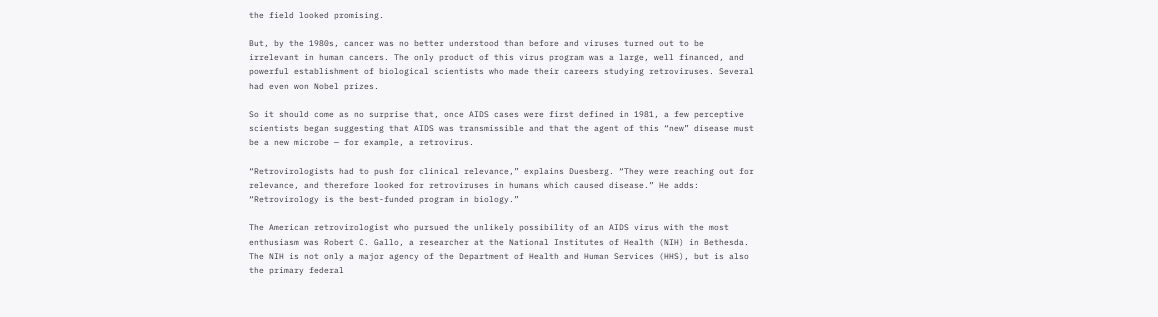the field looked promising.

But, by the 1980s, cancer was no better understood than before and viruses turned out to be irrelevant in human cancers. The only product of this virus program was a large, well financed, and powerful establishment of biological scientists who made their careers studying retroviruses. Several had even won Nobel prizes.

So it should come as no surprise that, once AIDS cases were first defined in 1981, a few perceptive scientists began suggesting that AIDS was transmissible and that the agent of this “new” disease must be a new microbe — for example, a retrovirus.

“Retrovirologists had to push for clinical relevance,” explains Duesberg. “They were reaching out for relevance, and therefore looked for retroviruses in humans which caused disease.” He adds: “Retrovirology is the best-funded program in biology.”

The American retrovirologist who pursued the unlikely possibility of an AIDS virus with the most enthusiasm was Robert C. Gallo, a researcher at the National Institutes of Health (NIH) in Bethesda. The NIH is not only a major agency of the Department of Health and Human Services (HHS), but is also the primary federal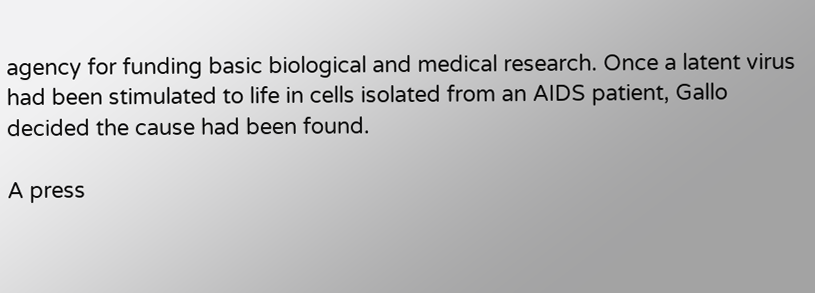agency for funding basic biological and medical research. Once a latent virus had been stimulated to life in cells isolated from an AIDS patient, Gallo decided the cause had been found.

A press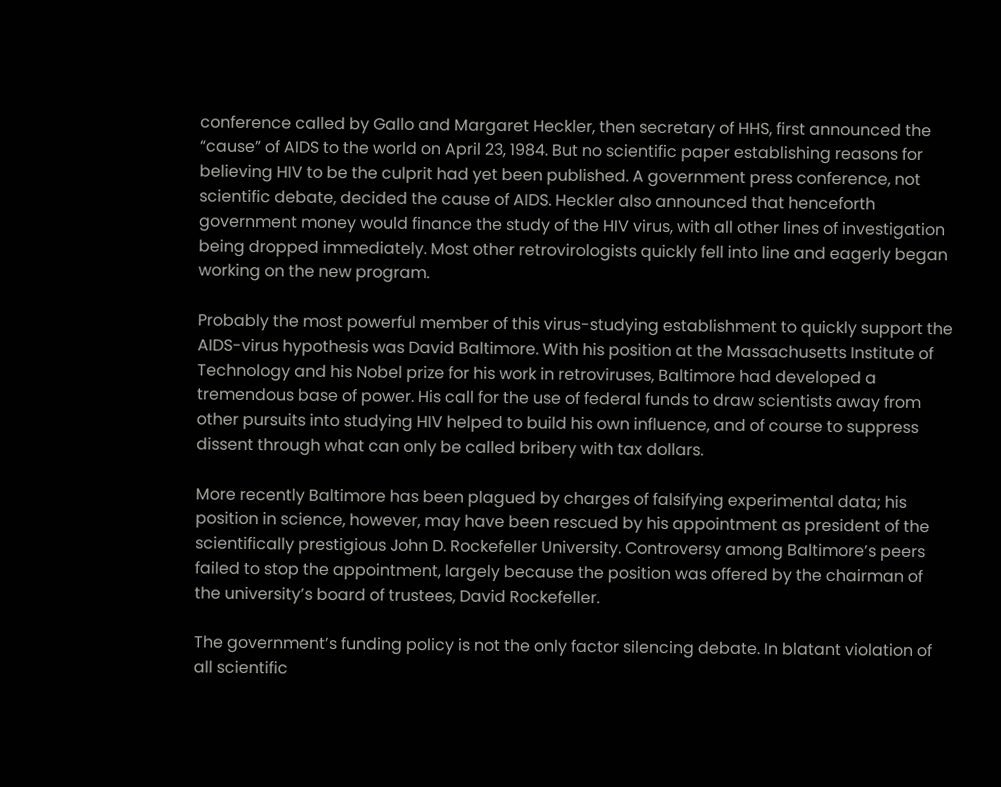conference called by Gallo and Margaret Heckler, then secretary of HHS, first announced the “cause” of AIDS to the world on April 23, 1984. But no scientific paper establishing reasons for believing HIV to be the culprit had yet been published. A government press conference, not scientific debate, decided the cause of AIDS. Heckler also announced that henceforth government money would finance the study of the HIV virus, with all other lines of investigation being dropped immediately. Most other retrovirologists quickly fell into line and eagerly began working on the new program.

Probably the most powerful member of this virus-studying establishment to quickly support the AIDS-virus hypothesis was David Baltimore. With his position at the Massachusetts Institute of Technology and his Nobel prize for his work in retroviruses, Baltimore had developed a tremendous base of power. His call for the use of federal funds to draw scientists away from other pursuits into studying HIV helped to build his own influence, and of course to suppress dissent through what can only be called bribery with tax dollars.

More recently Baltimore has been plagued by charges of falsifying experimental data; his position in science, however, may have been rescued by his appointment as president of the scientifically prestigious John D. Rockefeller University. Controversy among Baltimore’s peers failed to stop the appointment, largely because the position was offered by the chairman of the university’s board of trustees, David Rockefeller.

The government’s funding policy is not the only factor silencing debate. In blatant violation of all scientific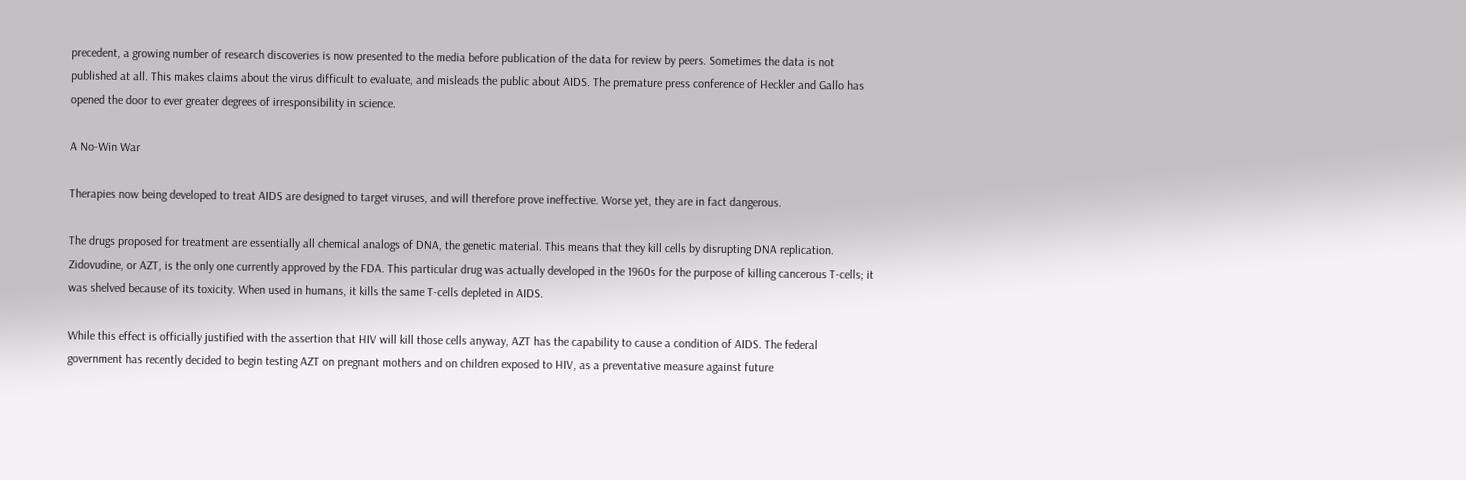precedent, a growing number of research discoveries is now presented to the media before publication of the data for review by peers. Sometimes the data is not published at all. This makes claims about the virus difficult to evaluate, and misleads the public about AIDS. The premature press conference of Heckler and Gallo has opened the door to ever greater degrees of irresponsibility in science.

A No-Win War

Therapies now being developed to treat AIDS are designed to target viruses, and will therefore prove ineffective. Worse yet, they are in fact dangerous.

The drugs proposed for treatment are essentially all chemical analogs of DNA, the genetic material. This means that they kill cells by disrupting DNA replication. Zidovudine, or AZT, is the only one currently approved by the FDA. This particular drug was actually developed in the 1960s for the purpose of killing cancerous T-cells; it was shelved because of its toxicity. When used in humans, it kills the same T-cells depleted in AIDS.

While this effect is officially justified with the assertion that HIV will kill those cells anyway, AZT has the capability to cause a condition of AIDS. The federal government has recently decided to begin testing AZT on pregnant mothers and on children exposed to HIV, as a preventative measure against future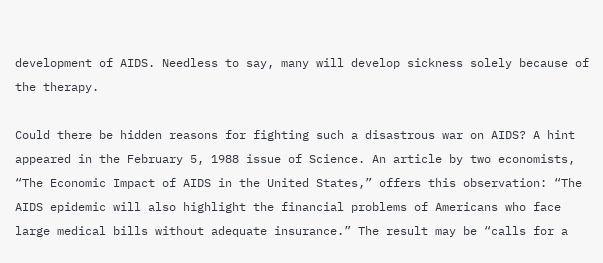development of AIDS. Needless to say, many will develop sickness solely because of the therapy.

Could there be hidden reasons for fighting such a disastrous war on AIDS? A hint appeared in the February 5, 1988 issue of Science. An article by two economists, “The Economic Impact of AIDS in the United States,” offers this observation: “The AIDS epidemic will also highlight the financial problems of Americans who face large medical bills without adequate insurance.” The result may be “calls for a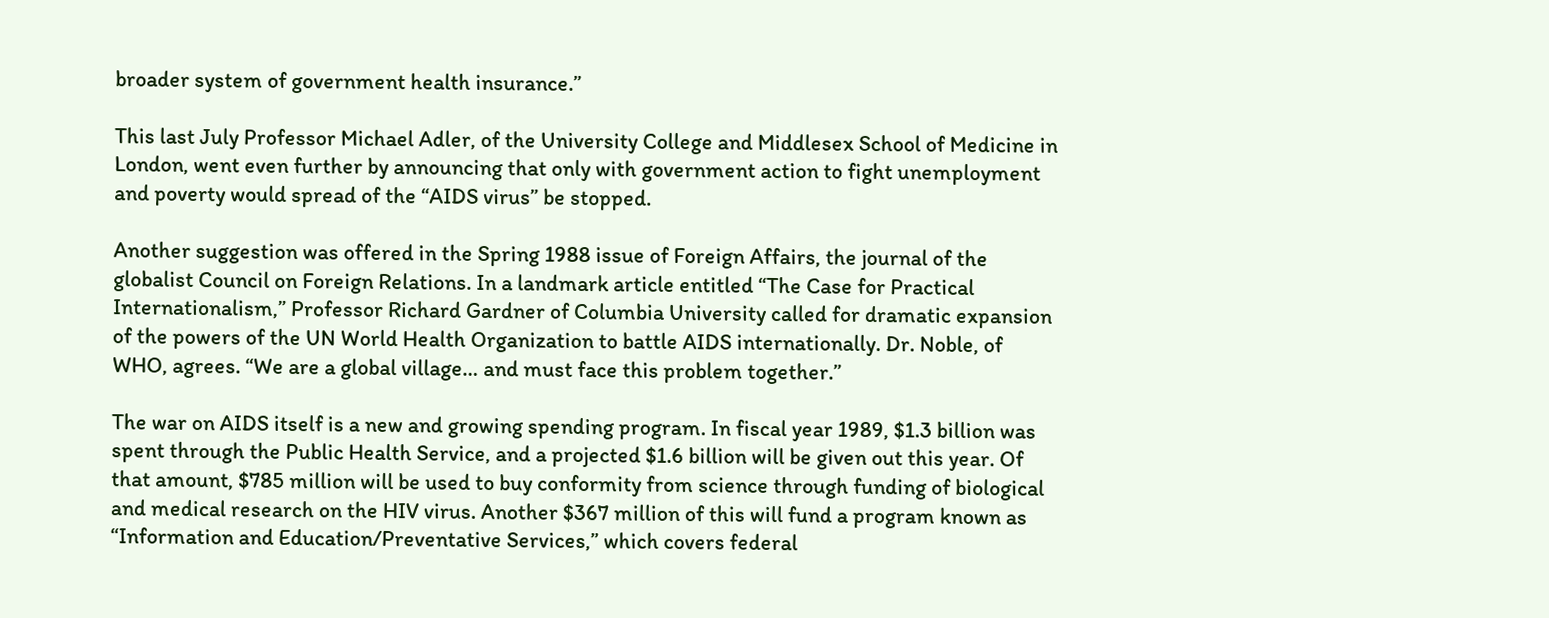broader system of government health insurance.”

This last July Professor Michael Adler, of the University College and Middlesex School of Medicine in London, went even further by announcing that only with government action to fight unemployment and poverty would spread of the “AIDS virus” be stopped.

Another suggestion was offered in the Spring 1988 issue of Foreign Affairs, the journal of the globalist Council on Foreign Relations. In a landmark article entitled “The Case for Practical Internationalism,” Professor Richard Gardner of Columbia University called for dramatic expansion of the powers of the UN World Health Organization to battle AIDS internationally. Dr. Noble, of WHO, agrees. “We are a global village… and must face this problem together.”

The war on AIDS itself is a new and growing spending program. In fiscal year 1989, $1.3 billion was spent through the Public Health Service, and a projected $1.6 billion will be given out this year. Of that amount, $785 million will be used to buy conformity from science through funding of biological and medical research on the HIV virus. Another $367 million of this will fund a program known as “Information and Education/Preventative Services,” which covers federal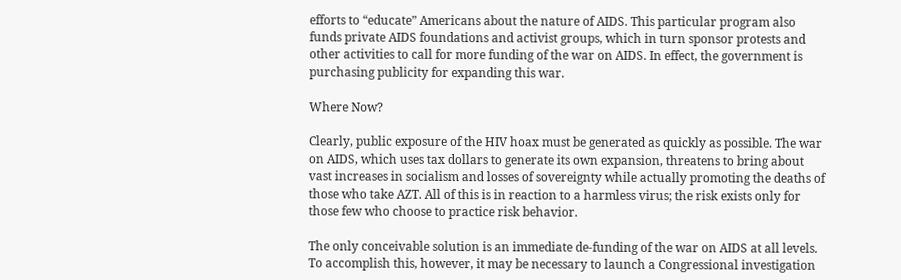efforts to “educate” Americans about the nature of AIDS. This particular program also funds private AIDS foundations and activist groups, which in turn sponsor protests and other activities to call for more funding of the war on AIDS. In effect, the government is purchasing publicity for expanding this war.

Where Now?

Clearly, public exposure of the HIV hoax must be generated as quickly as possible. The war on AIDS, which uses tax dollars to generate its own expansion, threatens to bring about vast increases in socialism and losses of sovereignty while actually promoting the deaths of those who take AZT. All of this is in reaction to a harmless virus; the risk exists only for those few who choose to practice risk behavior.

The only conceivable solution is an immediate de-funding of the war on AIDS at all levels. To accomplish this, however, it may be necessary to launch a Congressional investigation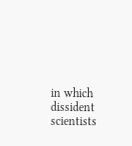in which dissident scientists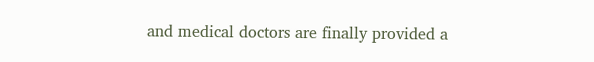and medical doctors are finally provided a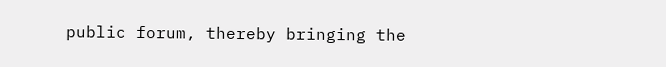public forum, thereby bringing the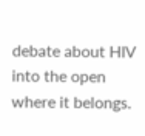debate about HIV into the open where it belongs.